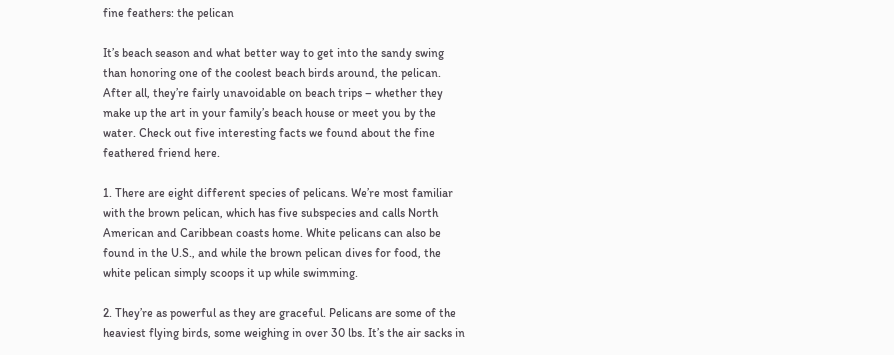fine feathers: the pelican

It’s beach season and what better way to get into the sandy swing than honoring one of the coolest beach birds around, the pelican. After all, they’re fairly unavoidable on beach trips – whether they make up the art in your family’s beach house or meet you by the water. Check out five interesting facts we found about the fine feathered friend here.

1. There are eight different species of pelicans. We’re most familiar with the brown pelican, which has five subspecies and calls North American and Caribbean coasts home. White pelicans can also be found in the U.S., and while the brown pelican dives for food, the white pelican simply scoops it up while swimming.

2. They’re as powerful as they are graceful. Pelicans are some of the heaviest flying birds, some weighing in over 30 lbs. It’s the air sacks in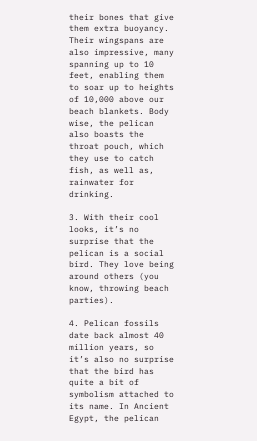their bones that give them extra buoyancy. Their wingspans are also impressive, many spanning up to 10 feet, enabling them to soar up to heights of 10,000 above our beach blankets. Body wise, the pelican also boasts the throat pouch, which they use to catch fish, as well as, rainwater for drinking.

3. With their cool looks, it’s no surprise that the pelican is a social bird. They love being around others (you know, throwing beach parties).

4. Pelican fossils date back almost 40 million years, so it’s also no surprise that the bird has quite a bit of symbolism attached to its name. In Ancient Egypt, the pelican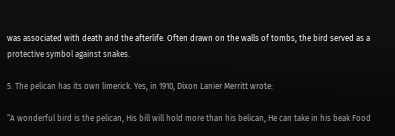was associated with death and the afterlife. Often drawn on the walls of tombs, the bird served as a protective symbol against snakes.

5. The pelican has its own limerick. Yes, in 1910, Dixon Lanier Merritt wrote:

“A wonderful bird is the pelican, His bill will hold more than his belican, He can take in his beak Food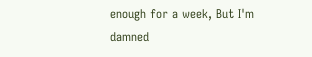enough for a week, But I'm damned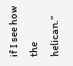if I see how the helican.”